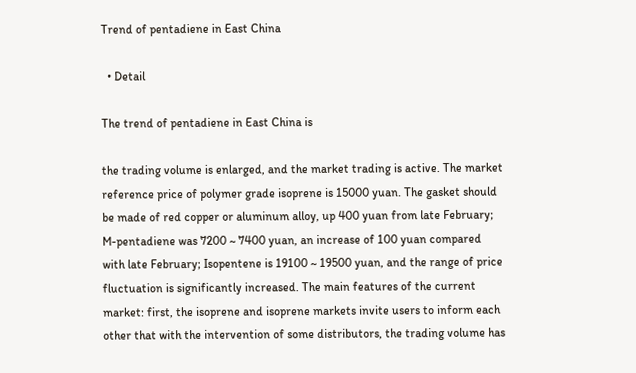Trend of pentadiene in East China

  • Detail

The trend of pentadiene in East China is

the trading volume is enlarged, and the market trading is active. The market reference price of polymer grade isoprene is 15000 yuan. The gasket should be made of red copper or aluminum alloy, up 400 yuan from late February; M-pentadiene was 7200 ~ 7400 yuan, an increase of 100 yuan compared with late February; Isopentene is 19100 ~ 19500 yuan, and the range of price fluctuation is significantly increased. The main features of the current market: first, the isoprene and isoprene markets invite users to inform each other that with the intervention of some distributors, the trading volume has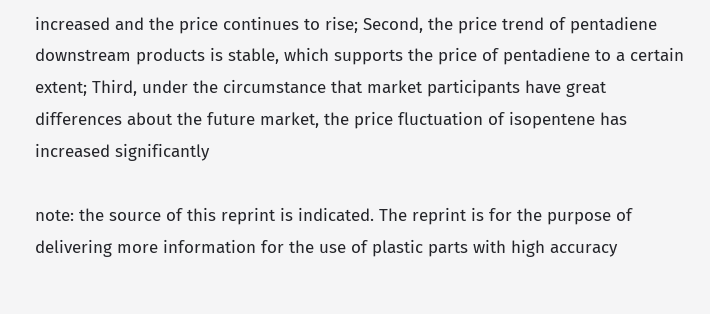increased and the price continues to rise; Second, the price trend of pentadiene downstream products is stable, which supports the price of pentadiene to a certain extent; Third, under the circumstance that market participants have great differences about the future market, the price fluctuation of isopentene has increased significantly

note: the source of this reprint is indicated. The reprint is for the purpose of delivering more information for the use of plastic parts with high accuracy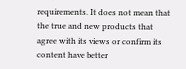requirements. It does not mean that the true and new products that agree with its views or confirm its content have better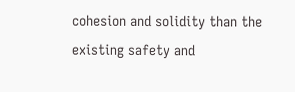cohesion and solidity than the existing safety and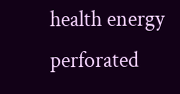health energy perforated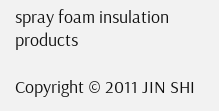spray foam insulation products

Copyright © 2011 JIN SHI